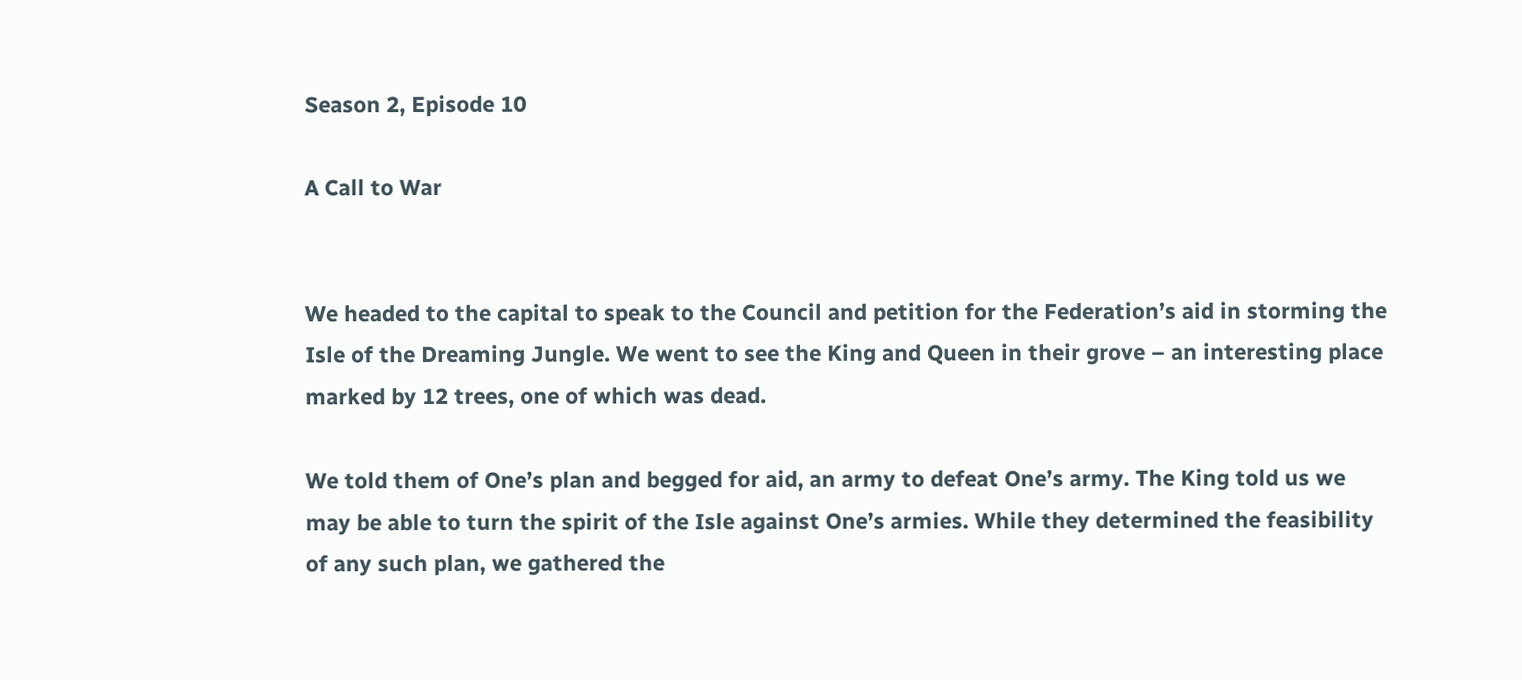Season 2, Episode 10

A Call to War


We headed to the capital to speak to the Council and petition for the Federation’s aid in storming the Isle of the Dreaming Jungle. We went to see the King and Queen in their grove – an interesting place marked by 12 trees, one of which was dead.

We told them of One’s plan and begged for aid, an army to defeat One’s army. The King told us we may be able to turn the spirit of the Isle against One’s armies. While they determined the feasibility of any such plan, we gathered the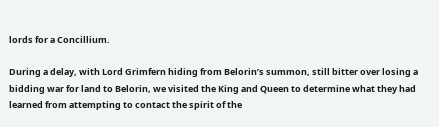lords for a Concillium.

During a delay, with Lord Grimfern hiding from Belorin’s summon, still bitter over losing a bidding war for land to Belorin, we visited the King and Queen to determine what they had learned from attempting to contact the spirit of the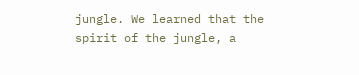jungle. We learned that the spirit of the jungle, a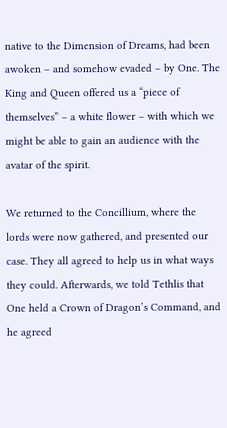native to the Dimension of Dreams, had been awoken – and somehow evaded – by One. The King and Queen offered us a “piece of themselves” – a white flower – with which we might be able to gain an audience with the avatar of the spirit.

We returned to the Concillium, where the lords were now gathered, and presented our case. They all agreed to help us in what ways they could. Afterwards, we told Tethlis that One held a Crown of Dragon’s Command, and he agreed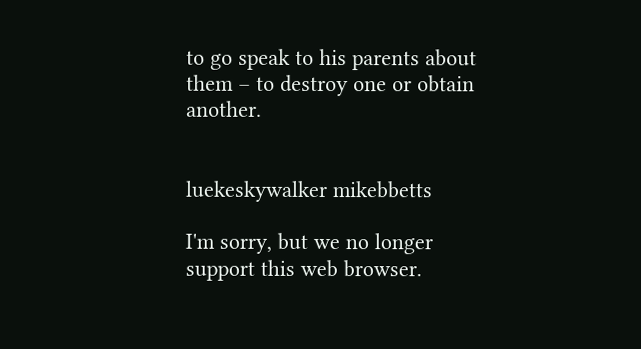to go speak to his parents about them – to destroy one or obtain another.


luekeskywalker mikebbetts

I'm sorry, but we no longer support this web browser.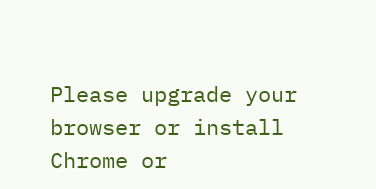Please upgrade your browser or install Chrome or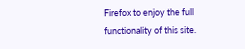Firefox to enjoy the full functionality of this site.